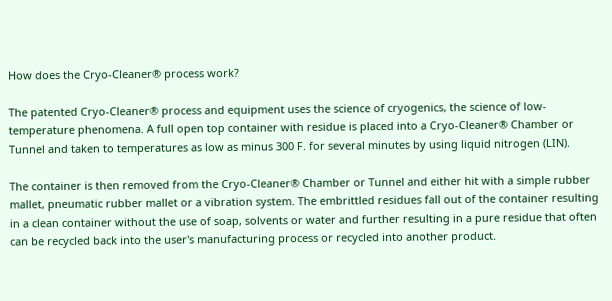How does the Cryo-Cleaner® process work?

The patented Cryo-Cleaner® process and equipment uses the science of cryogenics, the science of low-temperature phenomena. A full open top container with residue is placed into a Cryo-Cleaner® Chamber or Tunnel and taken to temperatures as low as minus 300 F. for several minutes by using liquid nitrogen (LIN).

The container is then removed from the Cryo-Cleaner® Chamber or Tunnel and either hit with a simple rubber mallet, pneumatic rubber mallet or a vibration system. The embrittled residues fall out of the container resulting in a clean container without the use of soap, solvents or water and further resulting in a pure residue that often can be recycled back into the user's manufacturing process or recycled into another product.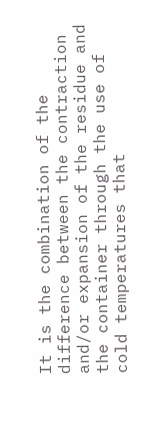It is the combination of the difference between the contraction and/or expansion of the residue and the container through the use of cold temperatures that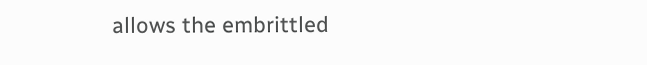allows the embrittled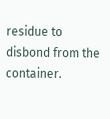residue to disbond from the container.